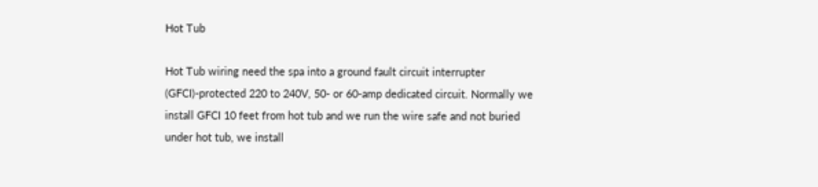Hot Tub

Hot Tub wiring need the spa into a ground fault circuit interrupter (GFCI)-protected 220 to 240V, 50- or 60-amp dedicated circuit. Normally we install GFCI 10 feet from hot tub and we run the wire safe and not buried under hot tub, we install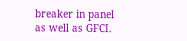breaker in panel as well as GFCI.